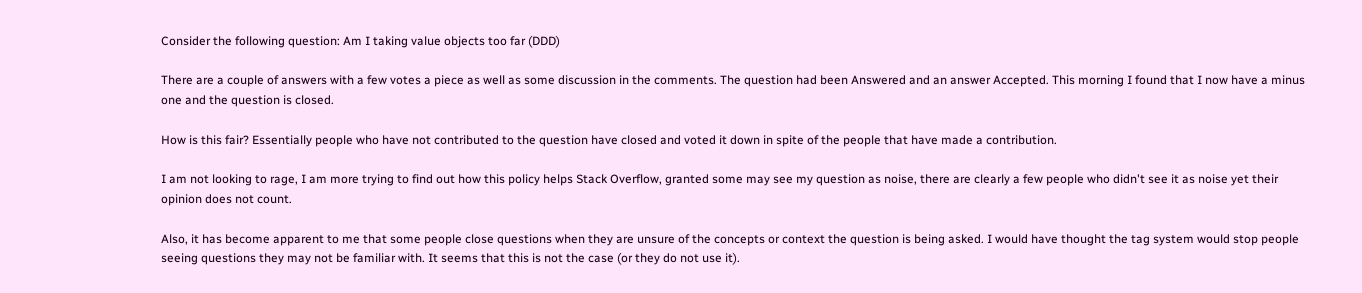Consider the following question: Am I taking value objects too far (DDD)

There are a couple of answers with a few votes a piece as well as some discussion in the comments. The question had been Answered and an answer Accepted. This morning I found that I now have a minus one and the question is closed.

How is this fair? Essentially people who have not contributed to the question have closed and voted it down in spite of the people that have made a contribution.

I am not looking to rage, I am more trying to find out how this policy helps Stack Overflow, granted some may see my question as noise, there are clearly a few people who didn't see it as noise yet their opinion does not count.

Also, it has become apparent to me that some people close questions when they are unsure of the concepts or context the question is being asked. I would have thought the tag system would stop people seeing questions they may not be familiar with. It seems that this is not the case (or they do not use it).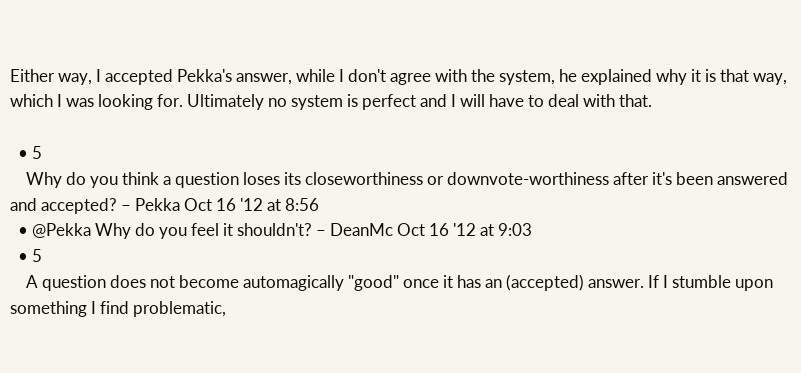Either way, I accepted Pekka's answer, while I don't agree with the system, he explained why it is that way, which I was looking for. Ultimately no system is perfect and I will have to deal with that.

  • 5
    Why do you think a question loses its closeworthiness or downvote-worthiness after it's been answered and accepted? – Pekka Oct 16 '12 at 8:56
  • @Pekka Why do you feel it shouldn't? – DeanMc Oct 16 '12 at 9:03
  • 5
    A question does not become automagically "good" once it has an (accepted) answer. If I stumble upon something I find problematic,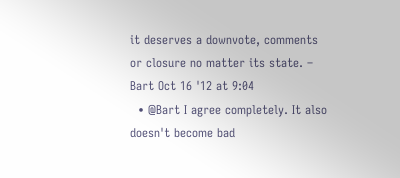it deserves a downvote, comments or closure no matter its state. – Bart Oct 16 '12 at 9:04
  • @Bart I agree completely. It also doesn't become bad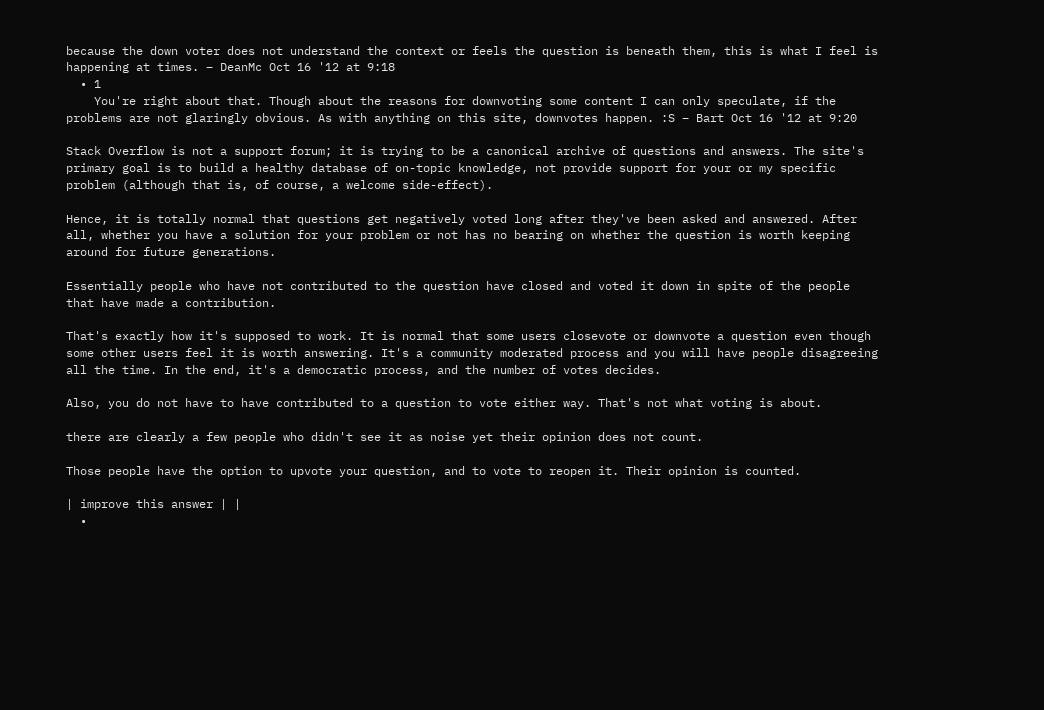because the down voter does not understand the context or feels the question is beneath them, this is what I feel is happening at times. – DeanMc Oct 16 '12 at 9:18
  • 1
    You're right about that. Though about the reasons for downvoting some content I can only speculate, if the problems are not glaringly obvious. As with anything on this site, downvotes happen. :S – Bart Oct 16 '12 at 9:20

Stack Overflow is not a support forum; it is trying to be a canonical archive of questions and answers. The site's primary goal is to build a healthy database of on-topic knowledge, not provide support for your or my specific problem (although that is, of course, a welcome side-effect).

Hence, it is totally normal that questions get negatively voted long after they've been asked and answered. After all, whether you have a solution for your problem or not has no bearing on whether the question is worth keeping around for future generations.

Essentially people who have not contributed to the question have closed and voted it down in spite of the people that have made a contribution.

That's exactly how it's supposed to work. It is normal that some users closevote or downvote a question even though some other users feel it is worth answering. It's a community moderated process and you will have people disagreeing all the time. In the end, it's a democratic process, and the number of votes decides.

Also, you do not have to have contributed to a question to vote either way. That's not what voting is about.

there are clearly a few people who didn't see it as noise yet their opinion does not count.

Those people have the option to upvote your question, and to vote to reopen it. Their opinion is counted.

| improve this answer | |
  •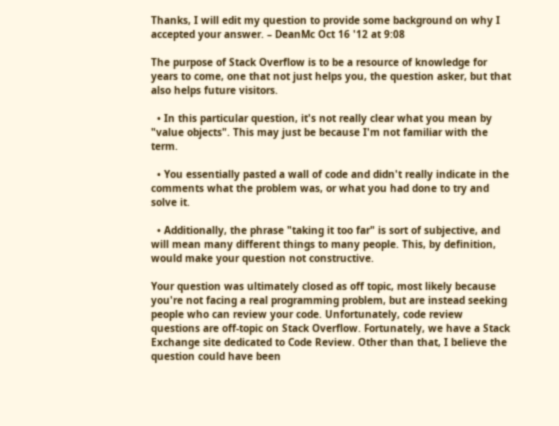Thanks, I will edit my question to provide some background on why I accepted your answer. – DeanMc Oct 16 '12 at 9:08

The purpose of Stack Overflow is to be a resource of knowledge for years to come, one that not just helps you, the question asker, but that also helps future visitors.

  • In this particular question, it's not really clear what you mean by "value objects". This may just be because I'm not familiar with the term.

  • You essentially pasted a wall of code and didn't really indicate in the comments what the problem was, or what you had done to try and solve it.

  • Additionally, the phrase "taking it too far" is sort of subjective, and will mean many different things to many people. This, by definition, would make your question not constructive.

Your question was ultimately closed as off topic, most likely because you're not facing a real programming problem, but are instead seeking people who can review your code. Unfortunately, code review questions are off-topic on Stack Overflow. Fortunately, we have a Stack Exchange site dedicated to Code Review. Other than that, I believe the question could have been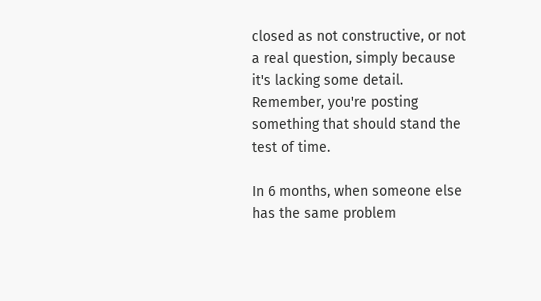closed as not constructive, or not a real question, simply because it's lacking some detail. Remember, you're posting something that should stand the test of time.

In 6 months, when someone else has the same problem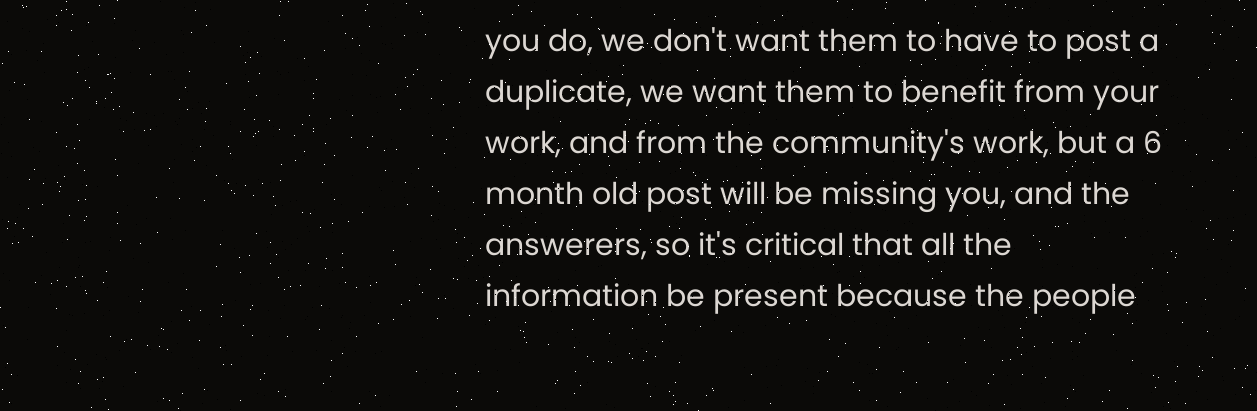you do, we don't want them to have to post a duplicate, we want them to benefit from your work, and from the community's work, but a 6 month old post will be missing you, and the answerers, so it's critical that all the information be present because the people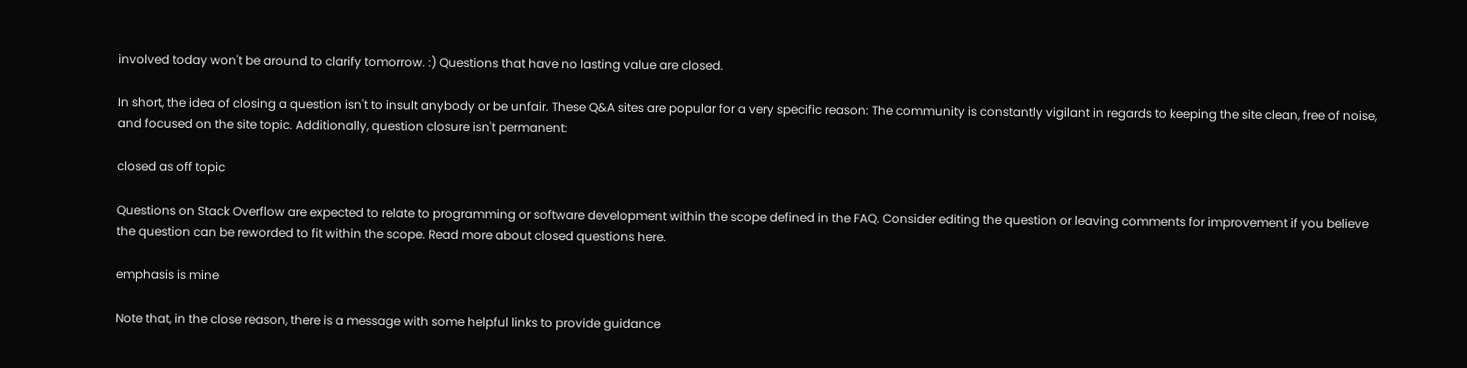involved today won't be around to clarify tomorrow. :) Questions that have no lasting value are closed.

In short, the idea of closing a question isn't to insult anybody or be unfair. These Q&A sites are popular for a very specific reason: The community is constantly vigilant in regards to keeping the site clean, free of noise, and focused on the site topic. Additionally, question closure isn't permanent:

closed as off topic

Questions on Stack Overflow are expected to relate to programming or software development within the scope defined in the FAQ. Consider editing the question or leaving comments for improvement if you believe the question can be reworded to fit within the scope. Read more about closed questions here.

emphasis is mine

Note that, in the close reason, there is a message with some helpful links to provide guidance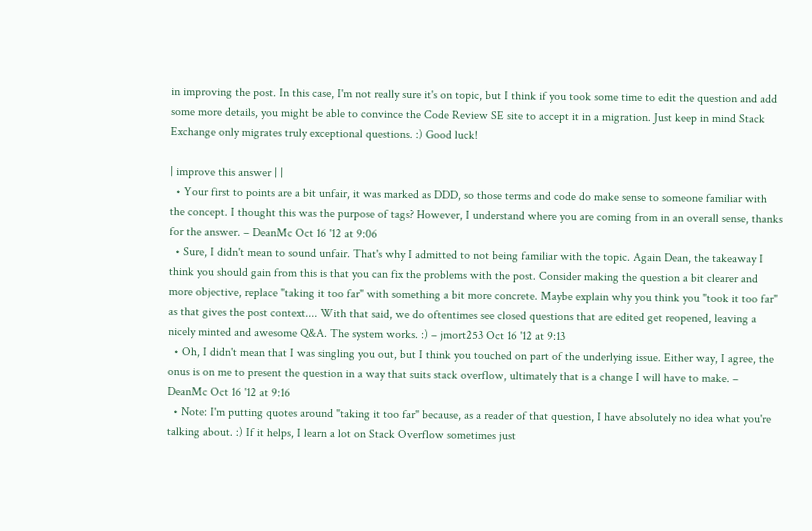in improving the post. In this case, I'm not really sure it's on topic, but I think if you took some time to edit the question and add some more details, you might be able to convince the Code Review SE site to accept it in a migration. Just keep in mind Stack Exchange only migrates truly exceptional questions. :) Good luck!

| improve this answer | |
  • Your first to points are a bit unfair, it was marked as DDD, so those terms and code do make sense to someone familiar with the concept. I thought this was the purpose of tags? However, I understand where you are coming from in an overall sense, thanks for the answer. – DeanMc Oct 16 '12 at 9:06
  • Sure, I didn't mean to sound unfair. That's why I admitted to not being familiar with the topic. Again Dean, the takeaway I think you should gain from this is that you can fix the problems with the post. Consider making the question a bit clearer and more objective, replace "taking it too far" with something a bit more concrete. Maybe explain why you think you "took it too far" as that gives the post context.... With that said, we do oftentimes see closed questions that are edited get reopened, leaving a nicely minted and awesome Q&A. The system works. :) – jmort253 Oct 16 '12 at 9:13
  • Oh, I didn't mean that I was singling you out, but I think you touched on part of the underlying issue. Either way, I agree, the onus is on me to present the question in a way that suits stack overflow, ultimately that is a change I will have to make. – DeanMc Oct 16 '12 at 9:16
  • Note: I'm putting quotes around "taking it too far" because, as a reader of that question, I have absolutely no idea what you're talking about. :) If it helps, I learn a lot on Stack Overflow sometimes just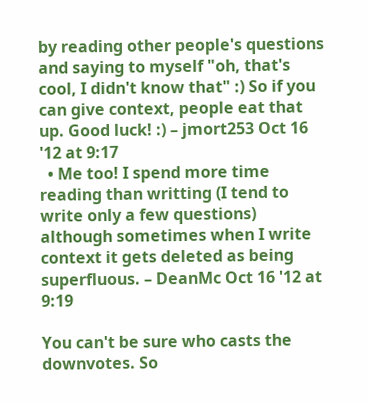by reading other people's questions and saying to myself "oh, that's cool, I didn't know that" :) So if you can give context, people eat that up. Good luck! :) – jmort253 Oct 16 '12 at 9:17
  • Me too! I spend more time reading than writting (I tend to write only a few questions) although sometimes when I write context it gets deleted as being superfluous. – DeanMc Oct 16 '12 at 9:19

You can't be sure who casts the downvotes. So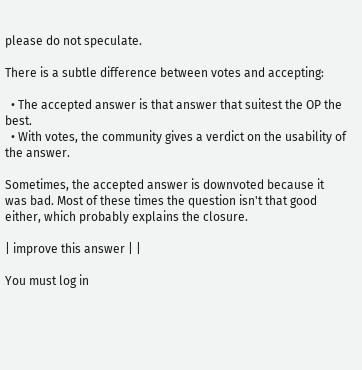please do not speculate.

There is a subtle difference between votes and accepting:

  • The accepted answer is that answer that suitest the OP the best.
  • With votes, the community gives a verdict on the usability of the answer.

Sometimes, the accepted answer is downvoted because it was bad. Most of these times the question isn't that good either, which probably explains the closure.

| improve this answer | |

You must log in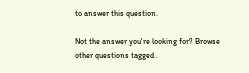to answer this question.

Not the answer you're looking for? Browse other questions tagged .